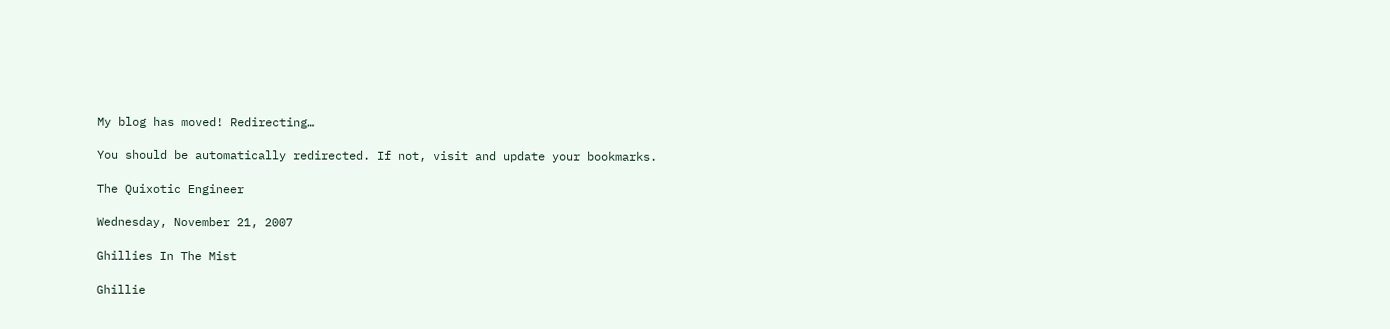My blog has moved! Redirecting…

You should be automatically redirected. If not, visit and update your bookmarks.

The Quixotic Engineer

Wednesday, November 21, 2007

Ghillies In The Mist

Ghillie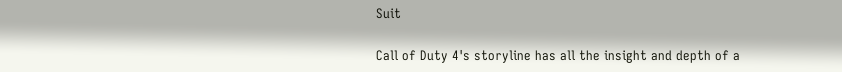Suit

Call of Duty 4's storyline has all the insight and depth of a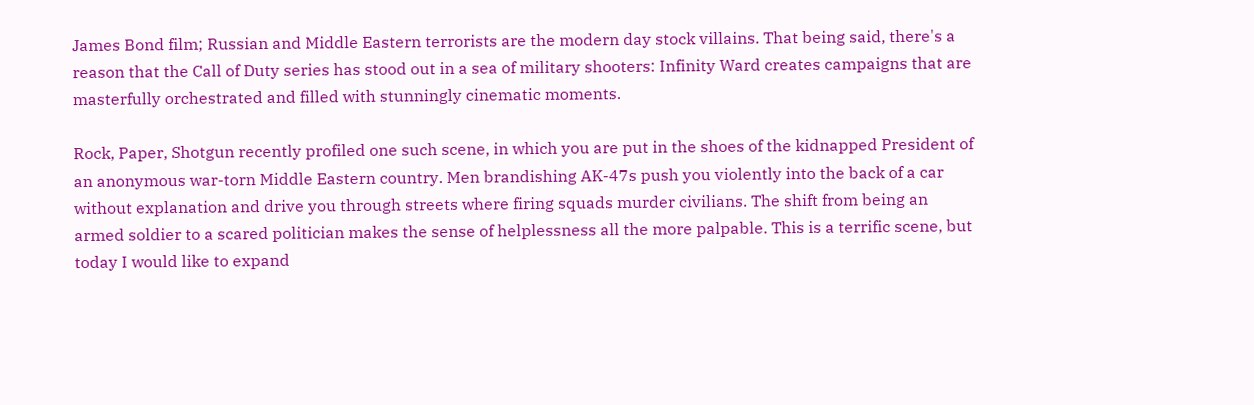James Bond film; Russian and Middle Eastern terrorists are the modern day stock villains. That being said, there's a reason that the Call of Duty series has stood out in a sea of military shooters: Infinity Ward creates campaigns that are masterfully orchestrated and filled with stunningly cinematic moments.

Rock, Paper, Shotgun recently profiled one such scene, in which you are put in the shoes of the kidnapped President of an anonymous war-torn Middle Eastern country. Men brandishing AK-47s push you violently into the back of a car without explanation and drive you through streets where firing squads murder civilians. The shift from being an armed soldier to a scared politician makes the sense of helplessness all the more palpable. This is a terrific scene, but today I would like to expand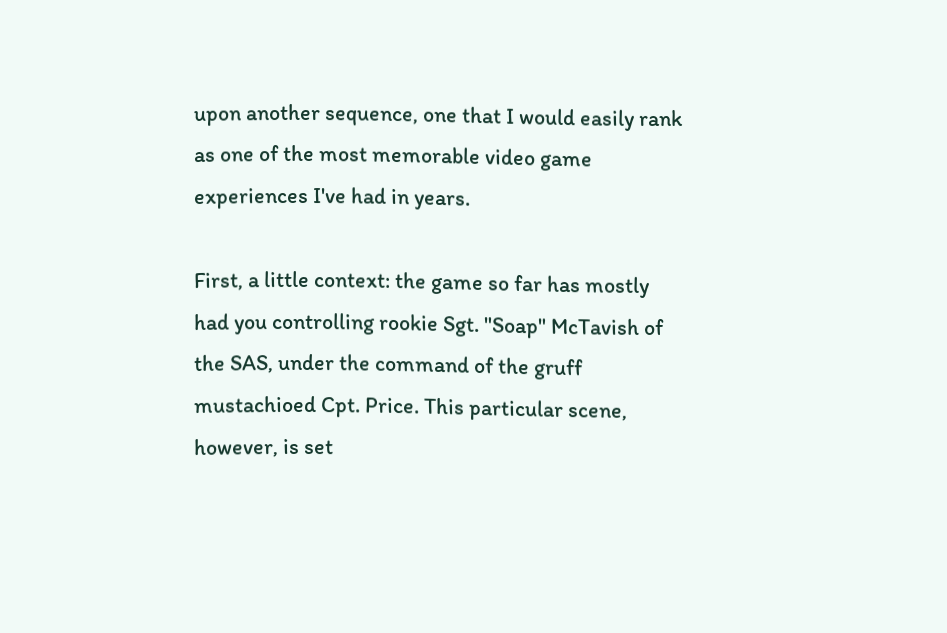upon another sequence, one that I would easily rank as one of the most memorable video game experiences I've had in years.

First, a little context: the game so far has mostly had you controlling rookie Sgt. "Soap" McTavish of the SAS, under the command of the gruff mustachioed Cpt. Price. This particular scene, however, is set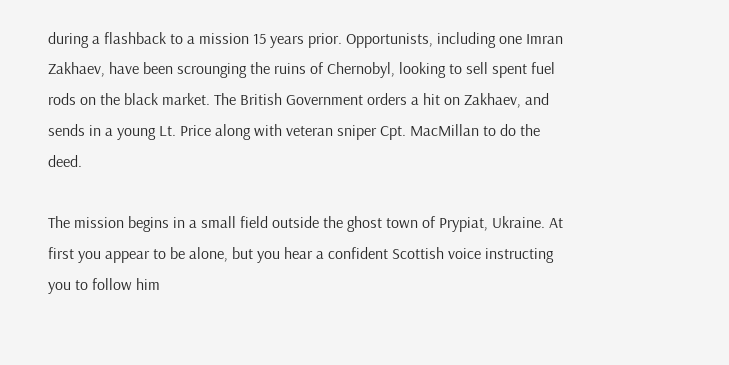during a flashback to a mission 15 years prior. Opportunists, including one Imran Zakhaev, have been scrounging the ruins of Chernobyl, looking to sell spent fuel rods on the black market. The British Government orders a hit on Zakhaev, and sends in a young Lt. Price along with veteran sniper Cpt. MacMillan to do the deed.

The mission begins in a small field outside the ghost town of Prypiat, Ukraine. At first you appear to be alone, but you hear a confident Scottish voice instructing you to follow him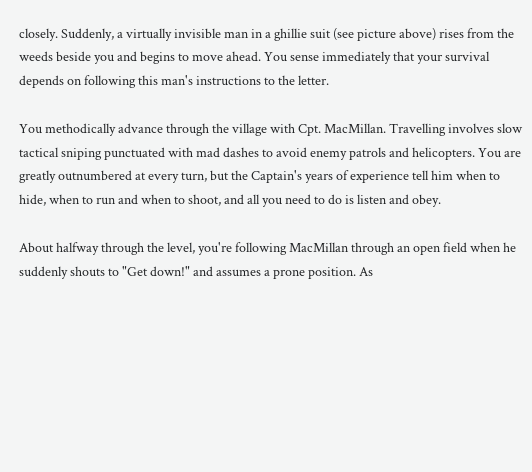closely. Suddenly, a virtually invisible man in a ghillie suit (see picture above) rises from the weeds beside you and begins to move ahead. You sense immediately that your survival depends on following this man's instructions to the letter.

You methodically advance through the village with Cpt. MacMillan. Travelling involves slow tactical sniping punctuated with mad dashes to avoid enemy patrols and helicopters. You are greatly outnumbered at every turn, but the Captain's years of experience tell him when to hide, when to run and when to shoot, and all you need to do is listen and obey.

About halfway through the level, you're following MacMillan through an open field when he suddenly shouts to "Get down!" and assumes a prone position. As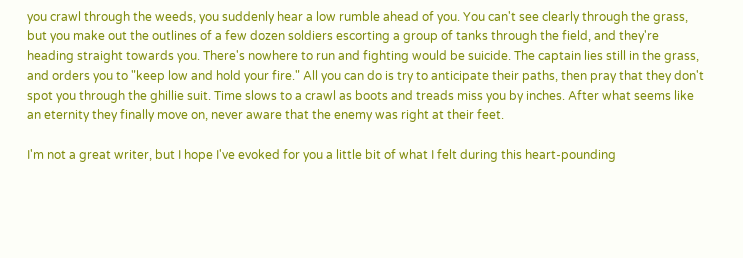you crawl through the weeds, you suddenly hear a low rumble ahead of you. You can't see clearly through the grass, but you make out the outlines of a few dozen soldiers escorting a group of tanks through the field, and they're heading straight towards you. There's nowhere to run and fighting would be suicide. The captain lies still in the grass, and orders you to "keep low and hold your fire." All you can do is try to anticipate their paths, then pray that they don't spot you through the ghillie suit. Time slows to a crawl as boots and treads miss you by inches. After what seems like an eternity they finally move on, never aware that the enemy was right at their feet.

I'm not a great writer, but I hope I've evoked for you a little bit of what I felt during this heart-pounding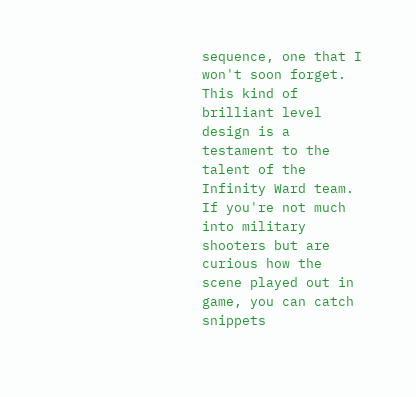sequence, one that I won't soon forget. This kind of brilliant level design is a testament to the talent of the Infinity Ward team. If you're not much into military shooters but are curious how the scene played out in game, you can catch snippets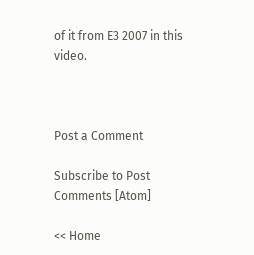of it from E3 2007 in this video.



Post a Comment

Subscribe to Post Comments [Atom]

<< Home